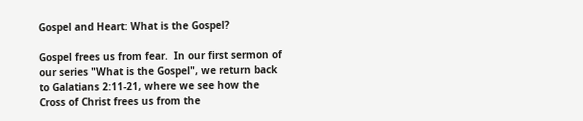Gospel and Heart: What is the Gospel?

Gospel frees us from fear.  In our first sermon of our series "What is the Gospel", we return back to Galatians 2:11-21, where we see how the Cross of Christ frees us from the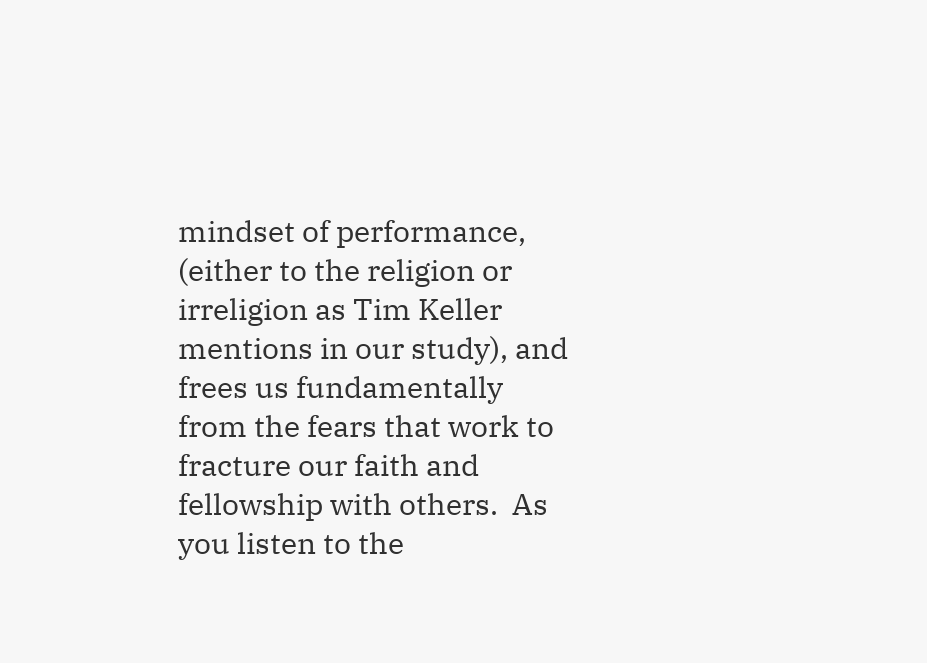mindset of performance, (either to the religion or irreligion as Tim Keller mentions in our study), and frees us fundamentally from the fears that work to fracture our faith and fellowship with others.  As you listen to the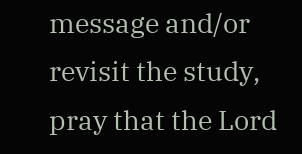message and/or revisit the study, pray that the Lord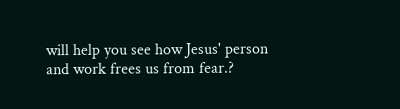will help you see how Jesus' person and work frees us from fear.?